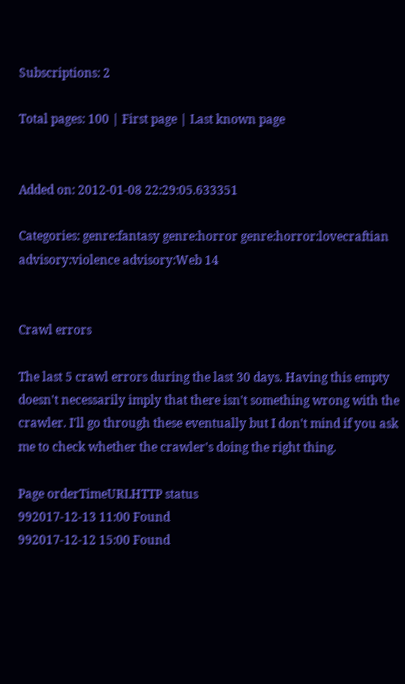Subscriptions: 2

Total pages: 100 | First page | Last known page


Added on: 2012-01-08 22:29:05.633351

Categories: genre:fantasy genre:horror genre:horror:lovecraftian advisory:violence advisory:Web 14


Crawl errors

The last 5 crawl errors during the last 30 days. Having this empty doesn't necessarily imply that there isn't something wrong with the crawler. I'll go through these eventually but I don't mind if you ask me to check whether the crawler's doing the right thing.

Page orderTimeURLHTTP status
992017-12-13 11:00 Found
992017-12-12 15:00 Found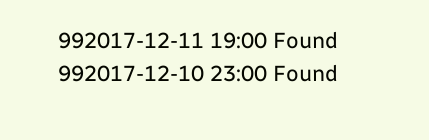992017-12-11 19:00 Found
992017-12-10 23:00 Found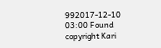992017-12-10 03:00 Found copyright Kari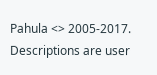Pahula <> 2005-2017. Descriptions are user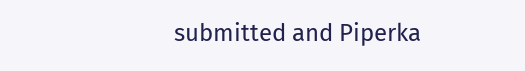submitted and Piperka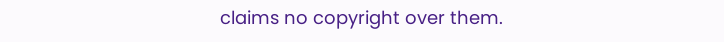claims no copyright over them.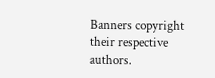Banners copyright their respective authors.